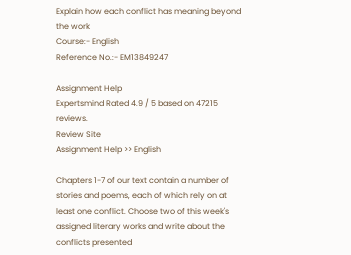Explain how each conflict has meaning beyond the work
Course:- English
Reference No.:- EM13849247

Assignment Help
Expertsmind Rated 4.9 / 5 based on 47215 reviews.
Review Site
Assignment Help >> English

Chapters 1-7 of our text contain a number of stories and poems, each of which rely on at least one conflict. Choose two of this week's assigned literary works and write about the conflicts presented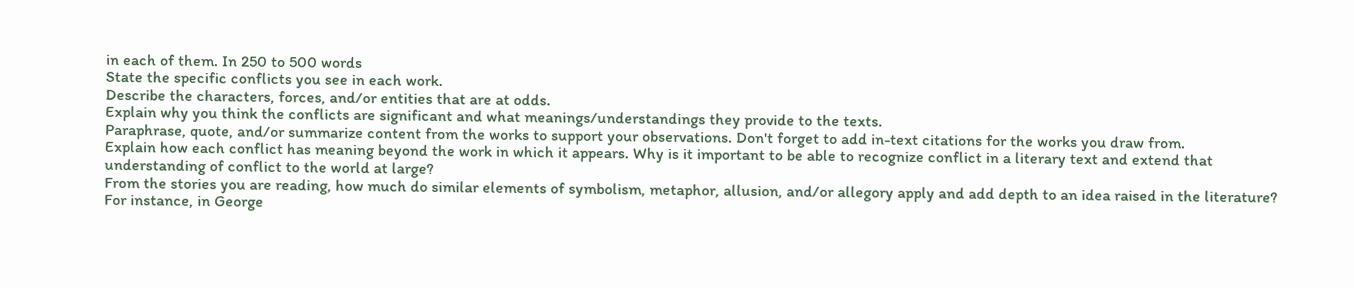in each of them. In 250 to 500 words
State the specific conflicts you see in each work.
Describe the characters, forces, and/or entities that are at odds.
Explain why you think the conflicts are significant and what meanings/understandings they provide to the texts.
Paraphrase, quote, and/or summarize content from the works to support your observations. Don't forget to add in-text citations for the works you draw from.
Explain how each conflict has meaning beyond the work in which it appears. Why is it important to be able to recognize conflict in a literary text and extend that understanding of conflict to the world at large?
From the stories you are reading, how much do similar elements of symbolism, metaphor, allusion, and/or allegory apply and add depth to an idea raised in the literature?
For instance, in George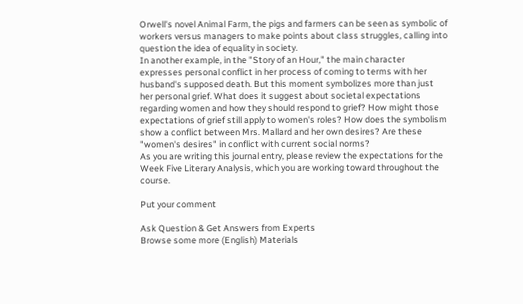Orwell's novel Animal Farm, the pigs and farmers can be seen as symbolic of workers versus managers to make points about class struggles, calling into question the idea of equality in society.
In another example, in the "Story of an Hour," the main character expresses personal conflict in her process of coming to terms with her husband's supposed death. But this moment symbolizes more than just her personal grief. What does it suggest about societal expectations regarding women and how they should respond to grief? How might those expectations of grief still apply to women's roles? How does the symbolism show a conflict between Mrs. Mallard and her own desires? Are these "women's desires" in conflict with current social norms?
As you are writing this journal entry, please review the expectations for the Week Five Literary Analysis, which you are working toward throughout the course.

Put your comment

Ask Question & Get Answers from Experts
Browse some more (English) Materials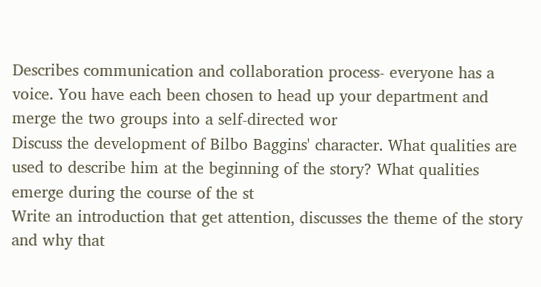Describes communication and collaboration process- everyone has a voice. You have each been chosen to head up your department and merge the two groups into a self-directed wor
Discuss the development of Bilbo Baggins' character. What qualities are used to describe him at the beginning of the story? What qualities emerge during the course of the st
Write an introduction that get attention, discusses the theme of the story and why that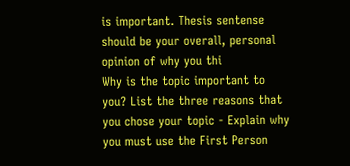is important. Thesis sentense should be your overall, personal opinion of why you thi
Why is the topic important to you? List the three reasons that you chose your topic - Explain why you must use the First Person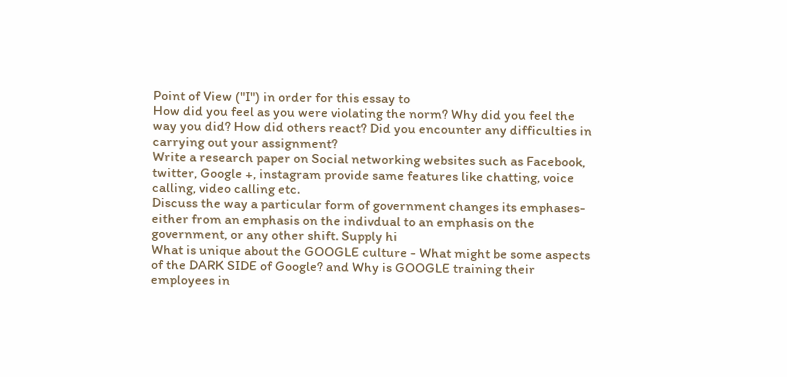Point of View ("I") in order for this essay to
How did you feel as you were violating the norm? Why did you feel the way you did? How did others react? Did you encounter any difficulties in carrying out your assignment?
Write a research paper on Social networking websites such as Facebook, twitter, Google +, instagram provide same features like chatting, voice calling, video calling etc.
Discuss the way a particular form of government changes its emphases-either from an emphasis on the indivdual to an emphasis on the government, or any other shift. Supply hi
What is unique about the GOOGLE culture - What might be some aspects of the DARK SIDE of Google? and Why is GOOGLE training their employees in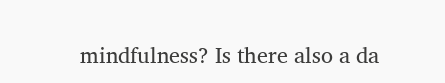mindfulness? Is there also a da